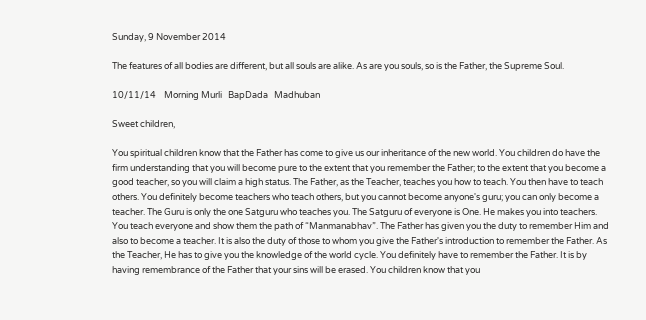Sunday, 9 November 2014

The features of all bodies are different, but all souls are alike. As are you souls, so is the Father, the Supreme Soul.

10/11/14    Morning Murli   BapDada   Madhuban

Sweet children,

You spiritual children know that the Father has come to give us our inheritance of the new world. You children do have the firm understanding that you will become pure to the extent that you remember the Father; to the extent that you become a good teacher, so you will claim a high status. The Father, as the Teacher, teaches you how to teach. You then have to teach others. You definitely become teachers who teach others, but you cannot become anyone's guru; you can only become a teacher. The Guru is only the one Satguru who teaches you. The Satguru of everyone is One. He makes you into teachers. You teach everyone and show them the path of “Manmanabhav”. The Father has given you the duty to remember Him and also to become a teacher. It is also the duty of those to whom you give the Father's introduction to remember the Father. As the Teacher, He has to give you the knowledge of the world cycle. You definitely have to remember the Father. It is by having remembrance of the Father that your sins will be erased. You children know that you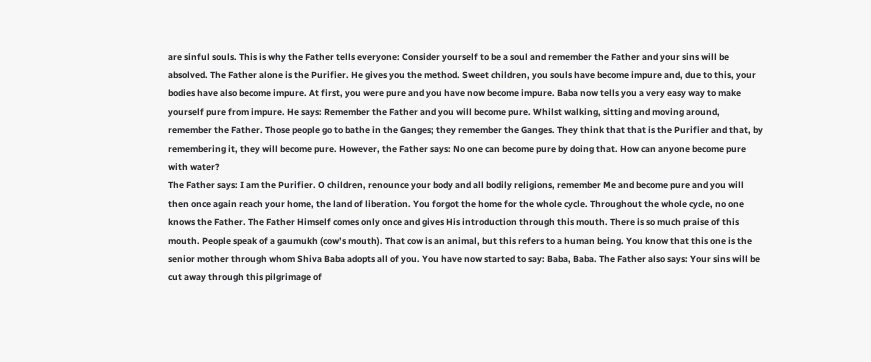are sinful souls. This is why the Father tells everyone: Consider yourself to be a soul and remember the Father and your sins will be absolved. The Father alone is the Purifier. He gives you the method. Sweet children, you souls have become impure and, due to this, your bodies have also become impure. At first, you were pure and you have now become impure. Baba now tells you a very easy way to make yourself pure from impure. He says: Remember the Father and you will become pure. Whilst walking, sitting and moving around, remember the Father. Those people go to bathe in the Ganges; they remember the Ganges. They think that that is the Purifier and that, by remembering it, they will become pure. However, the Father says: No one can become pure by doing that. How can anyone become pure with water?
The Father says: I am the Purifier. O children, renounce your body and all bodily religions, remember Me and become pure and you will then once again reach your home, the land of liberation. You forgot the home for the whole cycle. Throughout the whole cycle, no one knows the Father. The Father Himself comes only once and gives His introduction through this mouth. There is so much praise of this mouth. People speak of a gaumukh (cow’s mouth). That cow is an animal, but this refers to a human being. You know that this one is the senior mother through whom Shiva Baba adopts all of you. You have now started to say: Baba, Baba. The Father also says: Your sins will be cut away through this pilgrimage of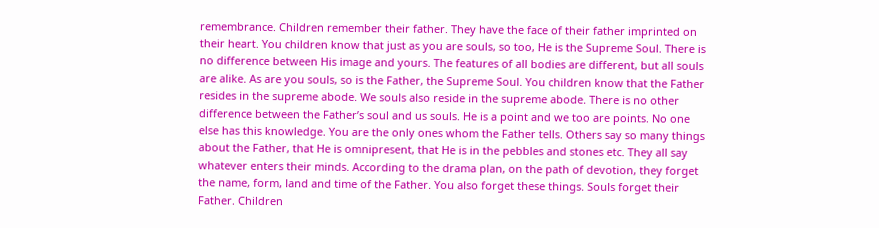remembrance. Children remember their father. They have the face of their father imprinted on their heart. You children know that just as you are souls, so too, He is the Supreme Soul. There is no difference between His image and yours. The features of all bodies are different, but all souls are alike. As are you souls, so is the Father, the Supreme Soul. You children know that the Father resides in the supreme abode. We souls also reside in the supreme abode. There is no other difference between the Father’s soul and us souls. He is a point and we too are points. No one else has this knowledge. You are the only ones whom the Father tells. Others say so many things about the Father, that He is omnipresent, that He is in the pebbles and stones etc. They all say whatever enters their minds. According to the drama plan, on the path of devotion, they forget the name, form, land and time of the Father. You also forget these things. Souls forget their Father. Children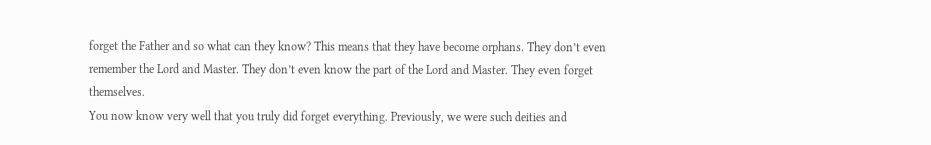forget the Father and so what can they know? This means that they have become orphans. They don’t even remember the Lord and Master. They don’t even know the part of the Lord and Master. They even forget themselves.
You now know very well that you truly did forget everything. Previously, we were such deities and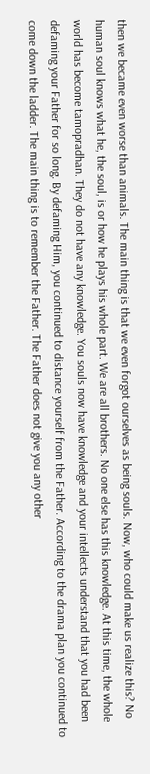then we became even worse than animals. The main thing is that we even forgot ourselves as being souls. Now, who could make us realize this? No human soul knows what he, the soul, is or how he plays his whole part. We are all brothers. No one else has this knowledge. At this time, the whole world has become tamopradhan. They do not have any knowledge. You souls now have knowledge and your intellects understand that you had been defaming your Father for so long. By defaming Him, you continued to distance yourself from the Father. According to the drama plan you continued to come down the ladder. The main thing is to remember the Father. The Father does not give you any other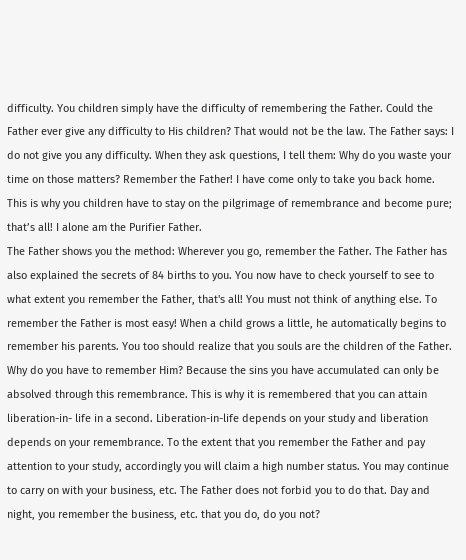difficulty. You children simply have the difficulty of remembering the Father. Could the Father ever give any difficulty to His children? That would not be the law. The Father says: I do not give you any difficulty. When they ask questions, I tell them: Why do you waste your time on those matters? Remember the Father! I have come only to take you back home. This is why you children have to stay on the pilgrimage of remembrance and become pure; that’s all! I alone am the Purifier Father.
The Father shows you the method: Wherever you go, remember the Father. The Father has also explained the secrets of 84 births to you. You now have to check yourself to see to what extent you remember the Father, that's all! You must not think of anything else. To remember the Father is most easy! When a child grows a little, he automatically begins to remember his parents. You too should realize that you souls are the children of the Father. Why do you have to remember Him? Because the sins you have accumulated can only be absolved through this remembrance. This is why it is remembered that you can attain liberation-in- life in a second. Liberation-in-life depends on your study and liberation depends on your remembrance. To the extent that you remember the Father and pay attention to your study, accordingly you will claim a high number status. You may continue to carry on with your business, etc. The Father does not forbid you to do that. Day and night, you remember the business, etc. that you do, do you not?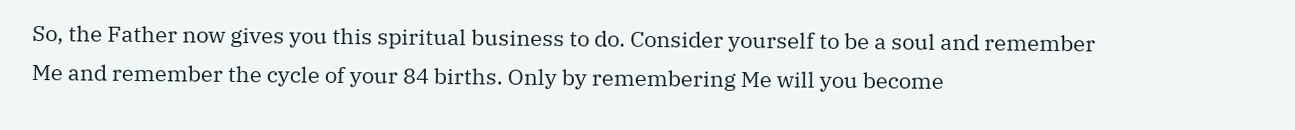So, the Father now gives you this spiritual business to do. Consider yourself to be a soul and remember Me and remember the cycle of your 84 births. Only by remembering Me will you become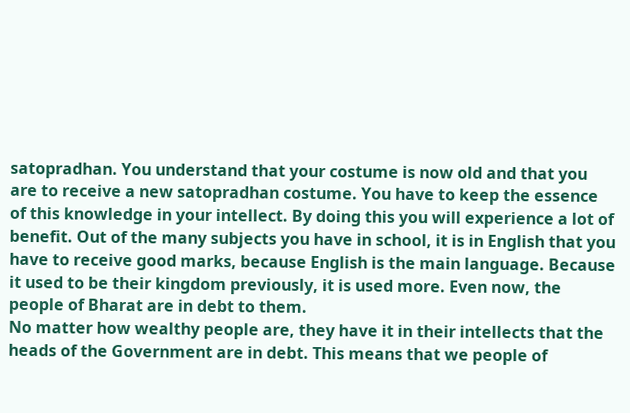satopradhan. You understand that your costume is now old and that you are to receive a new satopradhan costume. You have to keep the essence of this knowledge in your intellect. By doing this you will experience a lot of benefit. Out of the many subjects you have in school, it is in English that you have to receive good marks, because English is the main language. Because it used to be their kingdom previously, it is used more. Even now, the people of Bharat are in debt to them.
No matter how wealthy people are, they have it in their intellects that the heads of the Government are in debt. This means that we people of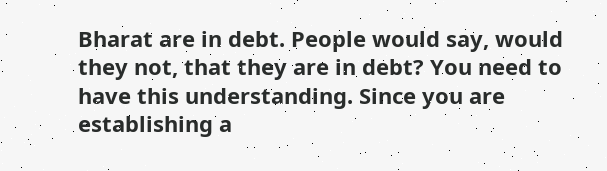Bharat are in debt. People would say, would they not, that they are in debt? You need to have this understanding. Since you are establishing a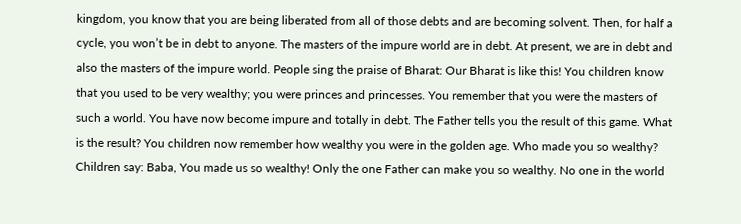kingdom, you know that you are being liberated from all of those debts and are becoming solvent. Then, for half a cycle, you won’t be in debt to anyone. The masters of the impure world are in debt. At present, we are in debt and also the masters of the impure world. People sing the praise of Bharat: Our Bharat is like this! You children know that you used to be very wealthy; you were princes and princesses. You remember that you were the masters of such a world. You have now become impure and totally in debt. The Father tells you the result of this game. What is the result? You children now remember how wealthy you were in the golden age. Who made you so wealthy? Children say: Baba, You made us so wealthy! Only the one Father can make you so wealthy. No one in the world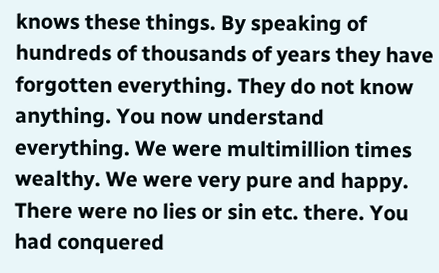knows these things. By speaking of hundreds of thousands of years they have forgotten everything. They do not know anything. You now understand everything. We were multimillion times wealthy. We were very pure and happy. There were no lies or sin etc. there. You had conquered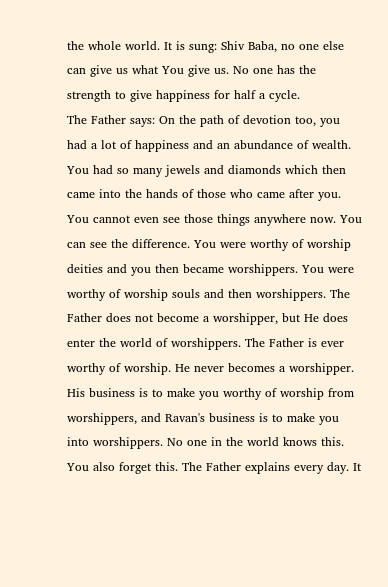the whole world. It is sung: Shiv Baba, no one else can give us what You give us. No one has the strength to give happiness for half a cycle.
The Father says: On the path of devotion too, you had a lot of happiness and an abundance of wealth. You had so many jewels and diamonds which then came into the hands of those who came after you. You cannot even see those things anywhere now. You can see the difference. You were worthy of worship deities and you then became worshippers. You were worthy of worship souls and then worshippers. The Father does not become a worshipper, but He does enter the world of worshippers. The Father is ever worthy of worship. He never becomes a worshipper. His business is to make you worthy of worship from worshippers, and Ravan's business is to make you into worshippers. No one in the world knows this. You also forget this. The Father explains every day. It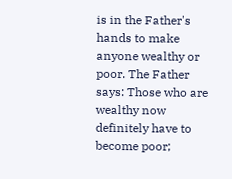is in the Father's hands to make anyone wealthy or poor. The Father says: Those who are wealthy now definitely have to become poor;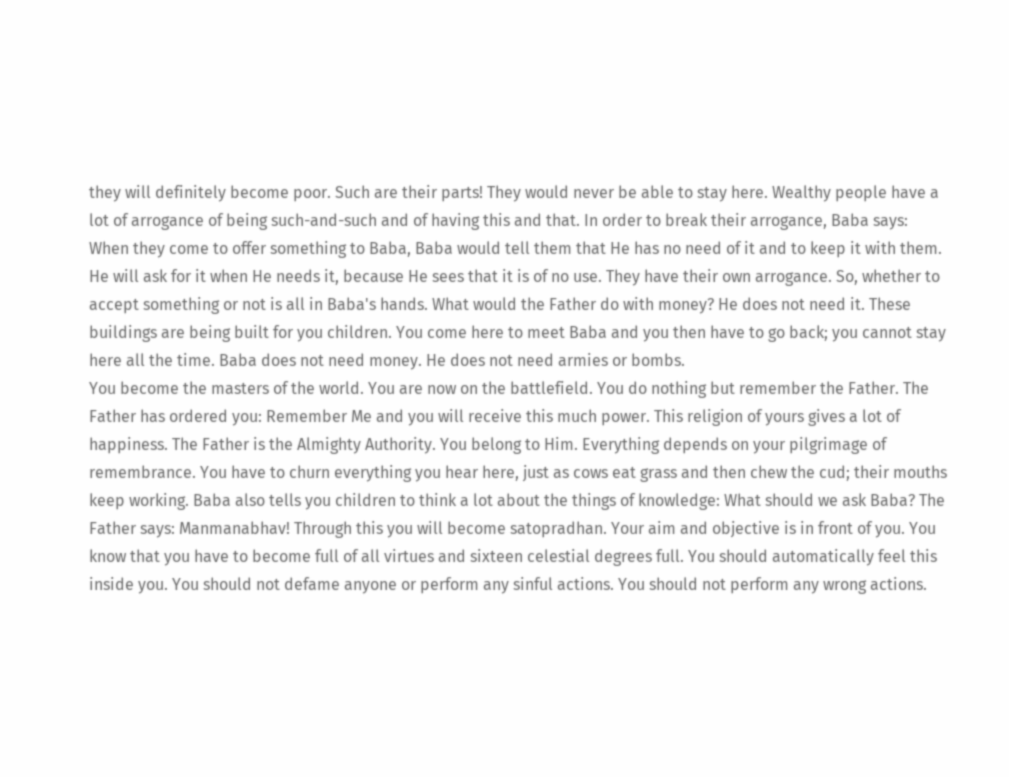they will definitely become poor. Such are their parts! They would never be able to stay here. Wealthy people have a lot of arrogance of being such-and-such and of having this and that. In order to break their arrogance, Baba says: When they come to offer something to Baba, Baba would tell them that He has no need of it and to keep it with them. He will ask for it when He needs it, because He sees that it is of no use. They have their own arrogance. So, whether to accept something or not is all in Baba's hands. What would the Father do with money? He does not need it. These buildings are being built for you children. You come here to meet Baba and you then have to go back; you cannot stay here all the time. Baba does not need money. He does not need armies or bombs.
You become the masters of the world. You are now on the battlefield. You do nothing but remember the Father. The Father has ordered you: Remember Me and you will receive this much power. This religion of yours gives a lot of happiness. The Father is the Almighty Authority. You belong to Him. Everything depends on your pilgrimage of remembrance. You have to churn everything you hear here, just as cows eat grass and then chew the cud; their mouths keep working. Baba also tells you children to think a lot about the things of knowledge: What should we ask Baba? The Father says: Manmanabhav! Through this you will become satopradhan. Your aim and objective is in front of you. You know that you have to become full of all virtues and sixteen celestial degrees full. You should automatically feel this inside you. You should not defame anyone or perform any sinful actions. You should not perform any wrong actions.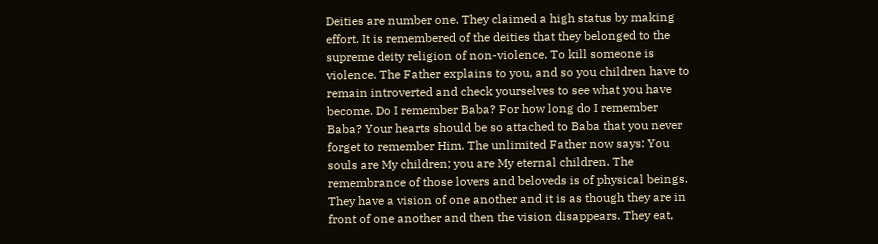Deities are number one. They claimed a high status by making effort. It is remembered of the deities that they belonged to the supreme deity religion of non-violence. To kill someone is violence. The Father explains to you, and so you children have to remain introverted and check yourselves to see what you have become. Do I remember Baba? For how long do I remember Baba? Your hearts should be so attached to Baba that you never forget to remember Him. The unlimited Father now says: You souls are My children; you are My eternal children. The remembrance of those lovers and beloveds is of physical beings. They have a vision of one another and it is as though they are in front of one another and then the vision disappears. They eat,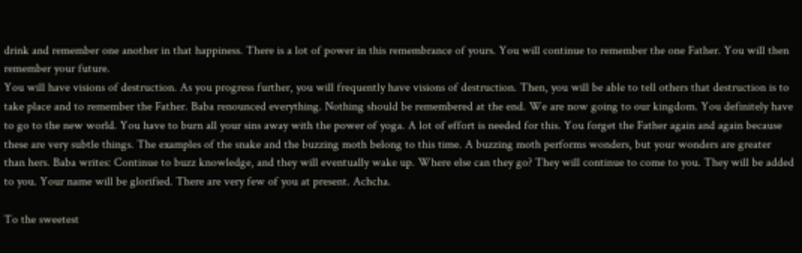drink and remember one another in that happiness. There is a lot of power in this remembrance of yours. You will continue to remember the one Father. You will then remember your future.
You will have visions of destruction. As you progress further, you will frequently have visions of destruction. Then, you will be able to tell others that destruction is to take place and to remember the Father. Baba renounced everything. Nothing should be remembered at the end. We are now going to our kingdom. You definitely have to go to the new world. You have to burn all your sins away with the power of yoga. A lot of effort is needed for this. You forget the Father again and again because these are very subtle things. The examples of the snake and the buzzing moth belong to this time. A buzzing moth performs wonders, but your wonders are greater than hers. Baba writes: Continue to buzz knowledge, and they will eventually wake up. Where else can they go? They will continue to come to you. They will be added to you. Your name will be glorified. There are very few of you at present. Achcha.

To the sweetest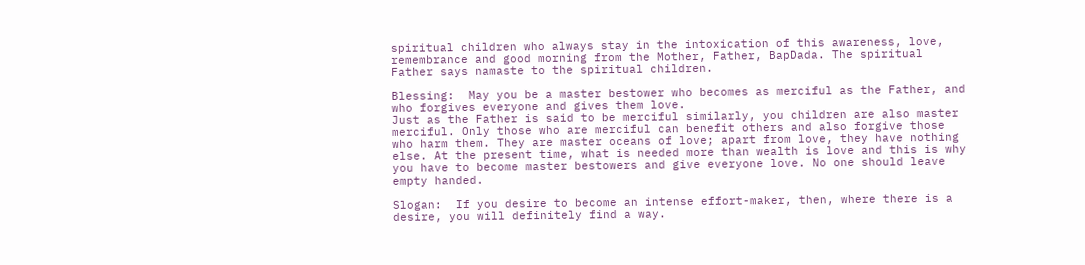spiritual children who always stay in the intoxication of this awareness, love, remembrance and good morning from the Mother, Father, BapDada. The spiritual Father says namaste to the spiritual children.

Blessing:  May you be a master bestower who becomes as merciful as the Father, and who forgives everyone and gives them love.
Just as the Father is said to be merciful similarly, you children are also master merciful. Only those who are merciful can benefit others and also forgive those who harm them. They are master oceans of love; apart from love, they have nothing else. At the present time, what is needed more than wealth is love and this is why you have to become master bestowers and give everyone love. No one should leave empty handed.

Slogan:  If you desire to become an intense effort-maker, then, where there is a desire, you will definitely find a way.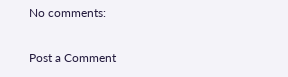No comments:

Post a Comment